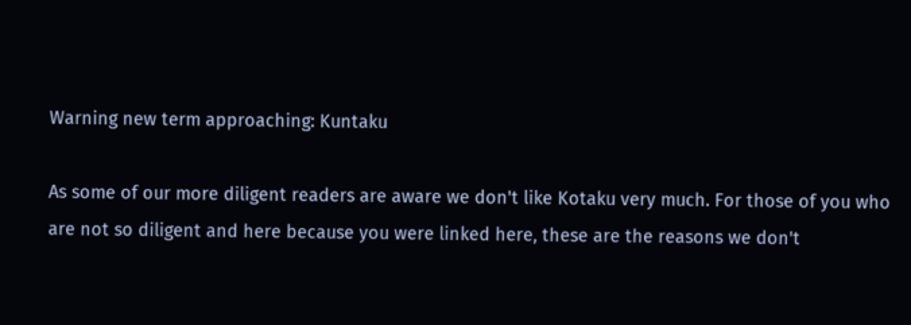Warning new term approaching: Kuntaku

As some of our more diligent readers are aware we don't like Kotaku very much. For those of you who are not so diligent and here because you were linked here, these are the reasons we don't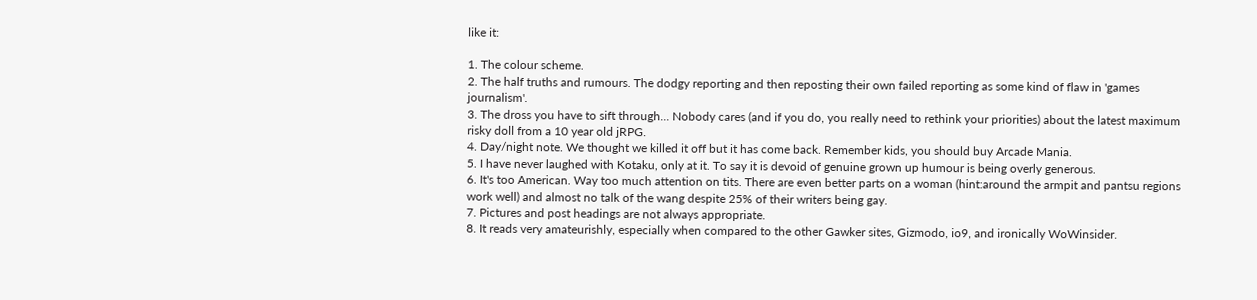like it:

1. The colour scheme.
2. The half truths and rumours. The dodgy reporting and then reposting their own failed reporting as some kind of flaw in 'games journalism'.
3. The dross you have to sift through... Nobody cares (and if you do, you really need to rethink your priorities) about the latest maximum risky doll from a 10 year old jRPG.
4. Day/night note. We thought we killed it off but it has come back. Remember kids, you should buy Arcade Mania.
5. I have never laughed with Kotaku, only at it. To say it is devoid of genuine grown up humour is being overly generous.
6. It's too American. Way too much attention on tits. There are even better parts on a woman (hint:around the armpit and pantsu regions work well) and almost no talk of the wang despite 25% of their writers being gay.
7. Pictures and post headings are not always appropriate.
8. It reads very amateurishly, especially when compared to the other Gawker sites, Gizmodo, io9, and ironically WoWinsider.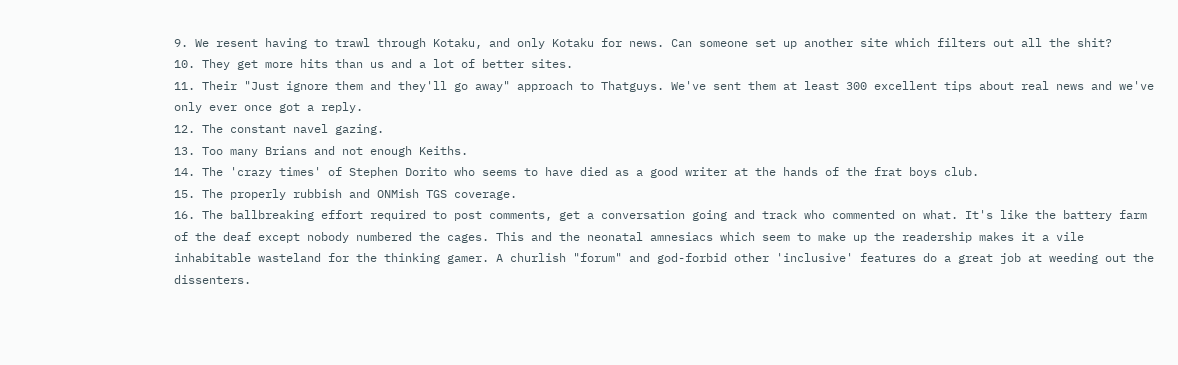9. We resent having to trawl through Kotaku, and only Kotaku for news. Can someone set up another site which filters out all the shit?
10. They get more hits than us and a lot of better sites.
11. Their "Just ignore them and they'll go away" approach to Thatguys. We've sent them at least 300 excellent tips about real news and we've only ever once got a reply.
12. The constant navel gazing.
13. Too many Brians and not enough Keiths.
14. The 'crazy times' of Stephen Dorito who seems to have died as a good writer at the hands of the frat boys club.
15. The properly rubbish and ONMish TGS coverage.
16. The ballbreaking effort required to post comments, get a conversation going and track who commented on what. It's like the battery farm of the deaf except nobody numbered the cages. This and the neonatal amnesiacs which seem to make up the readership makes it a vile inhabitable wasteland for the thinking gamer. A churlish "forum" and god-forbid other 'inclusive' features do a great job at weeding out the dissenters.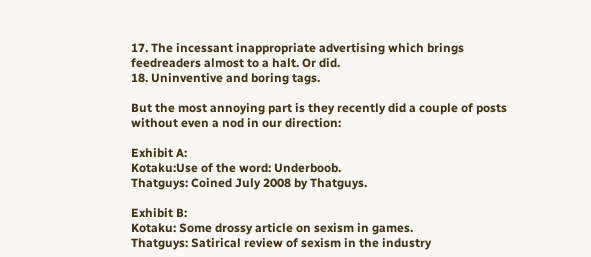17. The incessant inappropriate advertising which brings feedreaders almost to a halt. Or did.
18. Uninventive and boring tags.

But the most annoying part is they recently did a couple of posts without even a nod in our direction:

Exhibit A:
Kotaku:Use of the word: Underboob.
Thatguys: Coined July 2008 by Thatguys.

Exhibit B:
Kotaku: Some drossy article on sexism in games.
Thatguys: Satirical review of sexism in the industry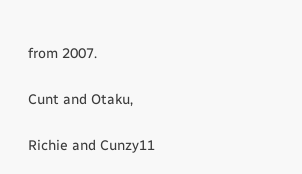from 2007.

Cunt and Otaku,

Richie and Cunzy11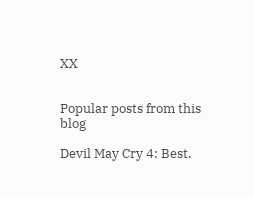XX


Popular posts from this blog

Devil May Cry 4: Best.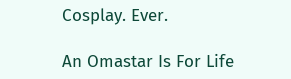Cosplay. Ever.

An Omastar Is For Life